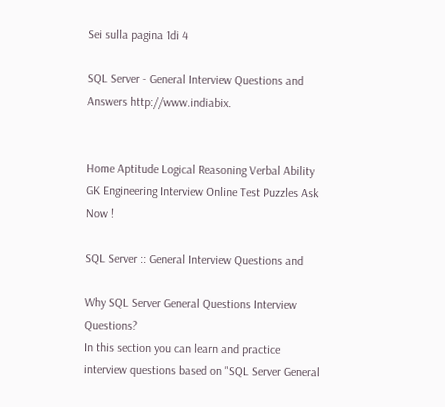Sei sulla pagina 1di 4

SQL Server - General Interview Questions and Answers http://www.indiabix.


Home Aptitude Logical Reasoning Verbal Ability GK Engineering Interview Online Test Puzzles Ask
Now !

SQL Server :: General Interview Questions and

Why SQL Server General Questions Interview Questions?
In this section you can learn and practice interview questions based on "SQL Server General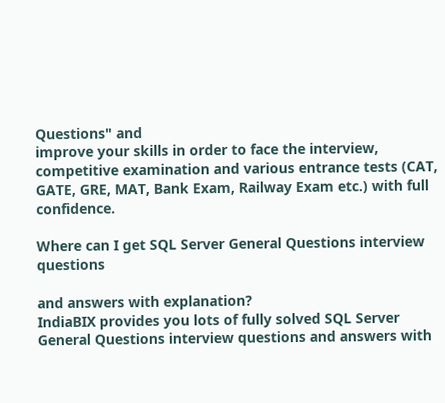Questions" and
improve your skills in order to face the interview, competitive examination and various entrance tests (CAT,
GATE, GRE, MAT, Bank Exam, Railway Exam etc.) with full confidence.

Where can I get SQL Server General Questions interview questions

and answers with explanation?
IndiaBIX provides you lots of fully solved SQL Server General Questions interview questions and answers with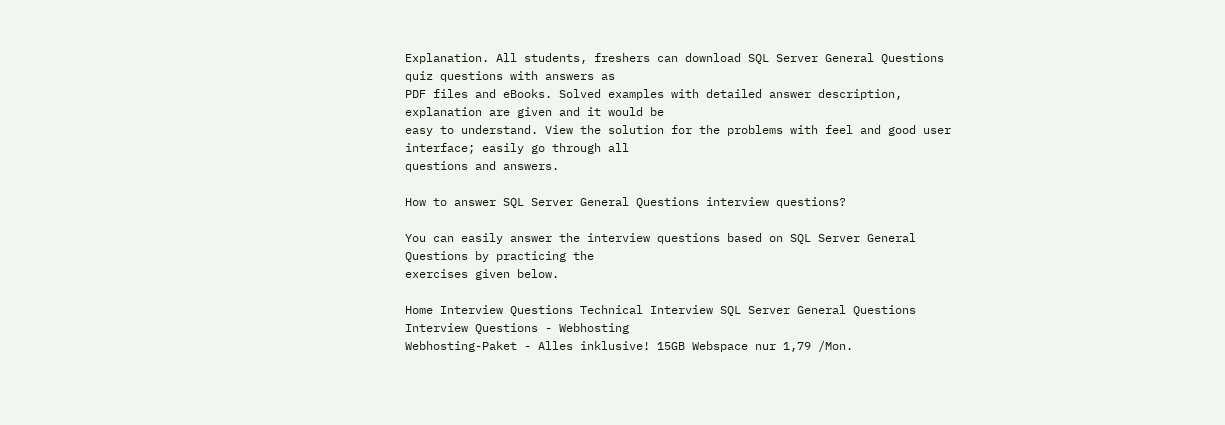Explanation. All students, freshers can download SQL Server General Questions quiz questions with answers as
PDF files and eBooks. Solved examples with detailed answer description, explanation are given and it would be
easy to understand. View the solution for the problems with feel and good user interface; easily go through all
questions and answers.

How to answer SQL Server General Questions interview questions?

You can easily answer the interview questions based on SQL Server General Questions by practicing the
exercises given below.

Home Interview Questions Technical Interview SQL Server General Questions Interview Questions - Webhosting
Webhosting-Paket - Alles inklusive! 15GB Webspace nur 1,79 /Mon.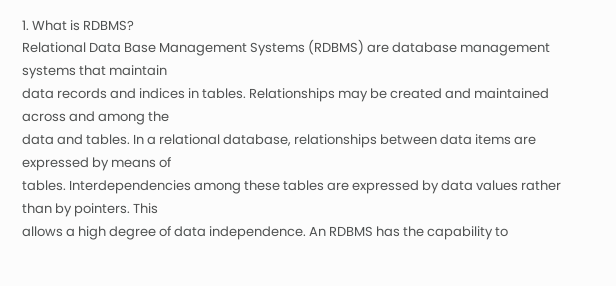1. What is RDBMS?
Relational Data Base Management Systems (RDBMS) are database management systems that maintain
data records and indices in tables. Relationships may be created and maintained across and among the
data and tables. In a relational database, relationships between data items are expressed by means of
tables. Interdependencies among these tables are expressed by data values rather than by pointers. This
allows a high degree of data independence. An RDBMS has the capability to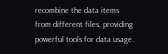recombine the data items
from different files, providing powerful tools for data usage.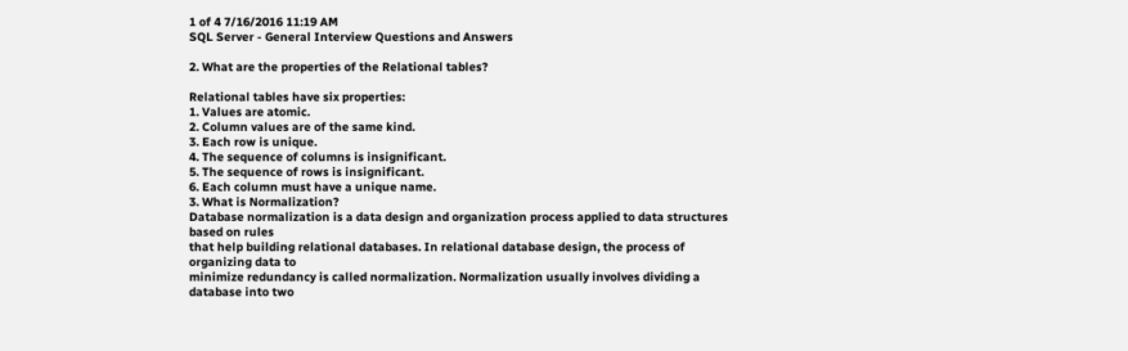1 of 4 7/16/2016 11:19 AM
SQL Server - General Interview Questions and Answers

2. What are the properties of the Relational tables?

Relational tables have six properties:
1. Values are atomic.
2. Column values are of the same kind.
3. Each row is unique.
4. The sequence of columns is insignificant.
5. The sequence of rows is insignificant.
6. Each column must have a unique name.
3. What is Normalization?
Database normalization is a data design and organization process applied to data structures based on rules
that help building relational databases. In relational database design, the process of organizing data to
minimize redundancy is called normalization. Normalization usually involves dividing a database into two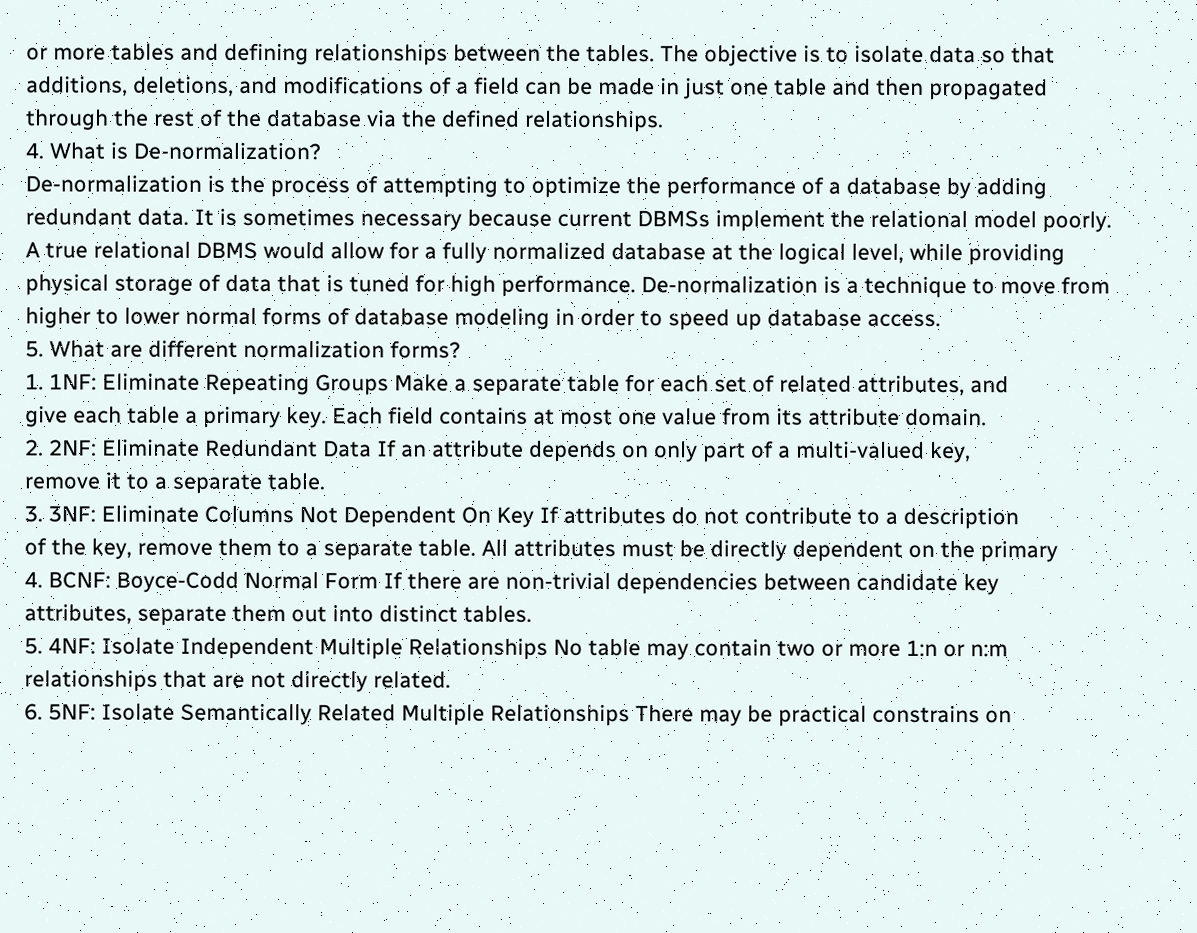or more tables and defining relationships between the tables. The objective is to isolate data so that
additions, deletions, and modifications of a field can be made in just one table and then propagated
through the rest of the database via the defined relationships.
4. What is De-normalization?
De-normalization is the process of attempting to optimize the performance of a database by adding
redundant data. It is sometimes necessary because current DBMSs implement the relational model poorly.
A true relational DBMS would allow for a fully normalized database at the logical level, while providing
physical storage of data that is tuned for high performance. De-normalization is a technique to move from
higher to lower normal forms of database modeling in order to speed up database access.
5. What are different normalization forms?
1. 1NF: Eliminate Repeating Groups Make a separate table for each set of related attributes, and
give each table a primary key. Each field contains at most one value from its attribute domain.
2. 2NF: Eliminate Redundant Data If an attribute depends on only part of a multi-valued key,
remove it to a separate table.
3. 3NF: Eliminate Columns Not Dependent On Key If attributes do not contribute to a description
of the key, remove them to a separate table. All attributes must be directly dependent on the primary
4. BCNF: Boyce-Codd Normal Form If there are non-trivial dependencies between candidate key
attributes, separate them out into distinct tables.
5. 4NF: Isolate Independent Multiple Relationships No table may contain two or more 1:n or n:m
relationships that are not directly related.
6. 5NF: Isolate Semantically Related Multiple Relationships There may be practical constrains on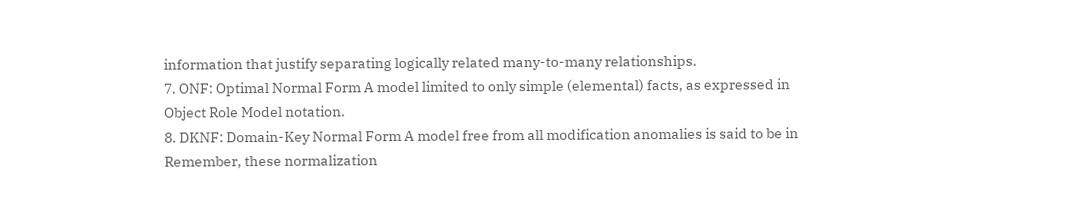information that justify separating logically related many-to-many relationships.
7. ONF: Optimal Normal Form A model limited to only simple (elemental) facts, as expressed in
Object Role Model notation.
8. DKNF: Domain-Key Normal Form A model free from all modification anomalies is said to be in
Remember, these normalization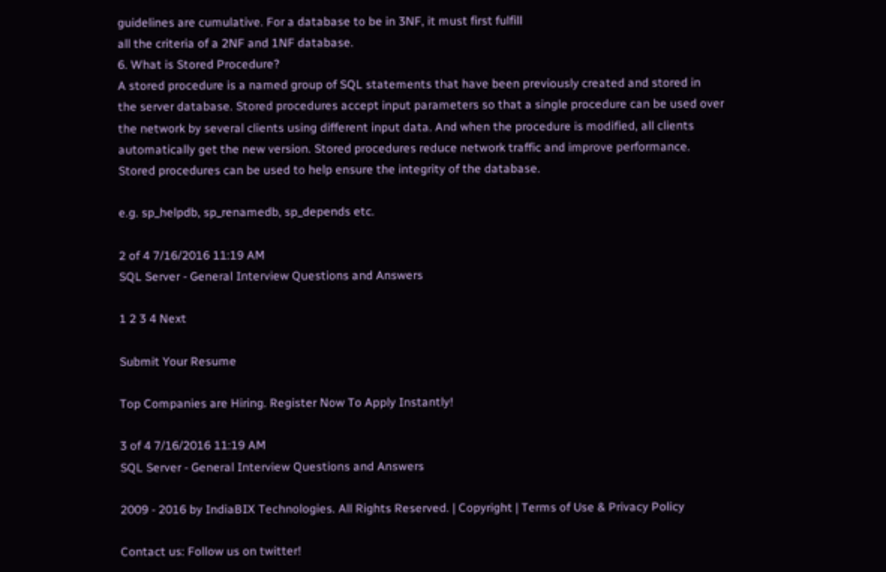guidelines are cumulative. For a database to be in 3NF, it must first fulfill
all the criteria of a 2NF and 1NF database.
6. What is Stored Procedure?
A stored procedure is a named group of SQL statements that have been previously created and stored in
the server database. Stored procedures accept input parameters so that a single procedure can be used over
the network by several clients using different input data. And when the procedure is modified, all clients
automatically get the new version. Stored procedures reduce network traffic and improve performance.
Stored procedures can be used to help ensure the integrity of the database.

e.g. sp_helpdb, sp_renamedb, sp_depends etc.

2 of 4 7/16/2016 11:19 AM
SQL Server - General Interview Questions and Answers

1 2 3 4 Next

Submit Your Resume

Top Companies are Hiring. Register Now To Apply Instantly!

3 of 4 7/16/2016 11:19 AM
SQL Server - General Interview Questions and Answers

2009 - 2016 by IndiaBIX Technologies. All Rights Reserved. | Copyright | Terms of Use & Privacy Policy

Contact us: Follow us on twitter!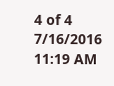4 of 4 7/16/2016 11:19 AM